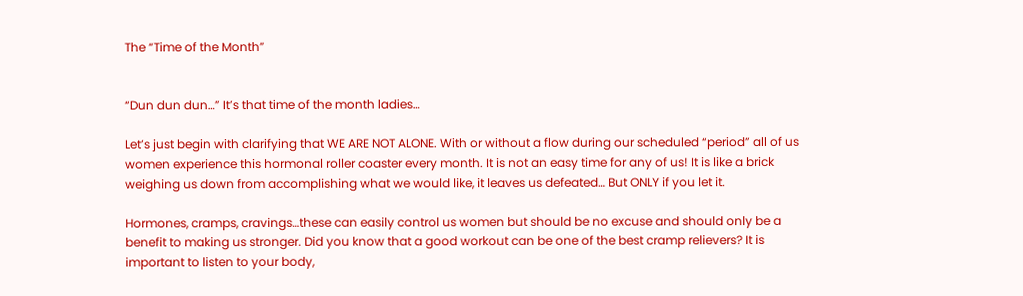The “Time of the Month”


“Dun dun dun…” It’s that time of the month ladies…

Let’s just begin with clarifying that WE ARE NOT ALONE. With or without a flow during our scheduled “period” all of us women experience this hormonal roller coaster every month. It is not an easy time for any of us! It is like a brick weighing us down from accomplishing what we would like, it leaves us defeated… But ONLY if you let it.

Hormones, cramps, cravings…these can easily control us women but should be no excuse and should only be a benefit to making us stronger. Did you know that a good workout can be one of the best cramp relievers? It is important to listen to your body,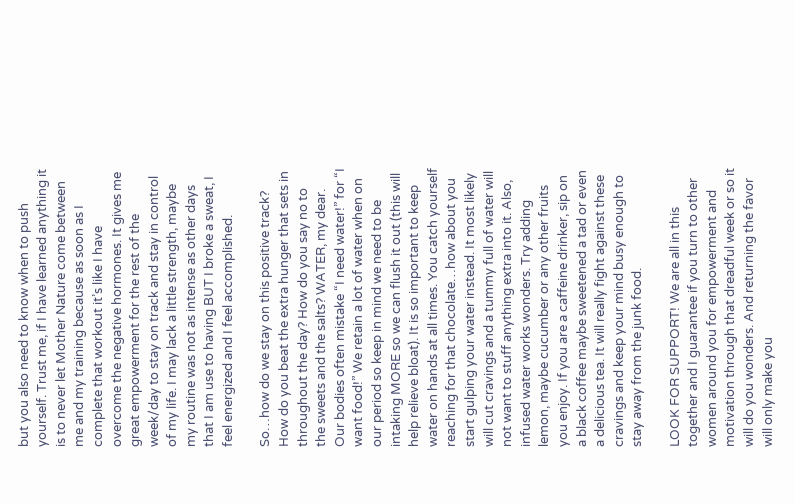but you also need to know when to push yourself. Trust me, if I have learned anything it is to never let Mother Nature come between me and my training because as soon as I complete that workout it’s like I have overcome the negative hormones. It gives me great empowerment for the rest of the week/day to stay on track and stay in control of my life. I may lack a little strength, maybe my routine was not as intense as other days that I am use to having BUT I broke a sweat, I feel energized and I feel accomplished.

So…how do we stay on this positive track? How do you beat the extra hunger that sets in throughout the day? How do you say no to the sweets and the salts? WATER, my dear. Our bodies often mistake “I need water!” for “I want food!” We retain a lot of water when on our period so keep in mind we need to be intaking MORE so we can flush it out (this will help relieve bloat). It is so important to keep water on hands at all times. You catch yourself reaching for that chocolate…how about you start gulping your water instead. It most likely will cut cravings and a tummy full of water will not want to stuff anything extra into it. Also, infused water works wonders. Try adding lemon, maybe cucumber or any other fruits you enjoy. If you are a caffeine drinker, sip on a black coffee maybe sweetened a tad or even a delicious tea. It will really fight against these cravings and keep your mind busy enough to stay away from the junk food.

LOOK FOR SUPPORT! We are all in this together and I guarantee if you turn to other women around you for empowerment and motivation through that dreadful week or so it will do you wonders. And returning the favor will only make you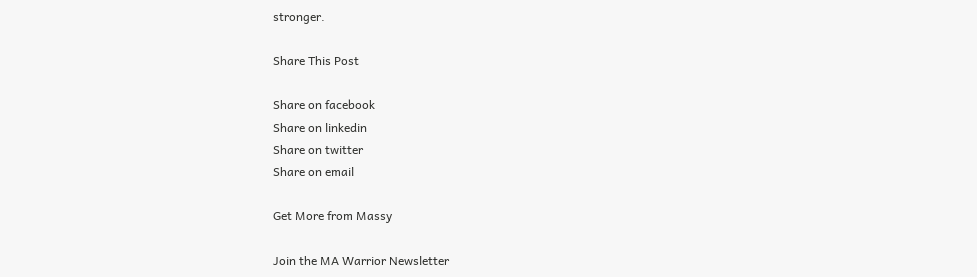stronger.

Share This Post

Share on facebook
Share on linkedin
Share on twitter
Share on email

Get More from Massy

Join the MA Warrior Newsletter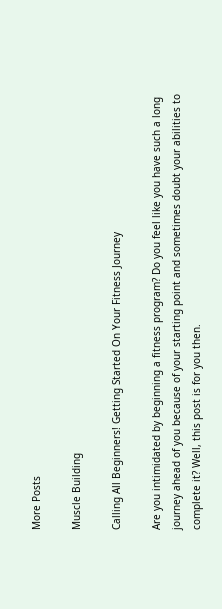More Posts

Muscle Building

Calling All Beginners! Getting Started On Your Fitness Journey

Are you intimidated by beginning a fitness program? Do you feel like you have such a long journey ahead of you because of your starting point and sometimes doubt your abilities to complete it? Well, this post is for you then.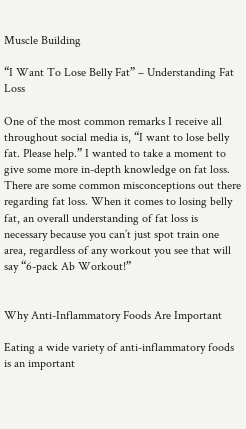Muscle Building

“I Want To Lose Belly Fat” – Understanding Fat Loss

One of the most common remarks I receive all throughout social media is, “I want to lose belly fat. Please help.” I wanted to take a moment to give some more in-depth knowledge on fat loss. There are some common misconceptions out there regarding fat loss. When it comes to losing belly fat, an overall understanding of fat loss is necessary because you can’t just spot train one area, regardless of any workout you see that will say “6-pack Ab Workout!”


Why Anti-Inflammatory Foods Are Important

Eating a wide variety of anti-inflammatory foods is an important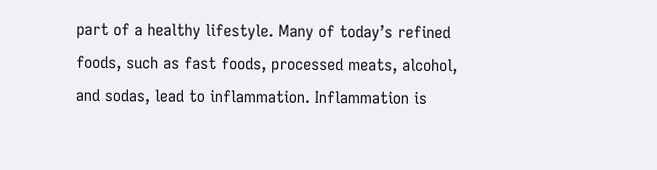part of a healthy lifestyle. Many of today’s refined foods, such as fast foods, processed meats, alcohol, and sodas, lead to inflammation. Inflammation is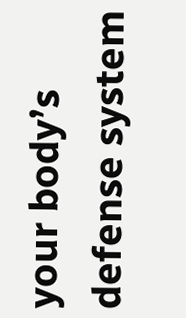your body’s defense system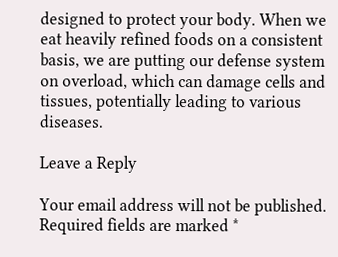designed to protect your body. When we eat heavily refined foods on a consistent basis, we are putting our defense system on overload, which can damage cells and tissues, potentially leading to various diseases.

Leave a Reply

Your email address will not be published. Required fields are marked *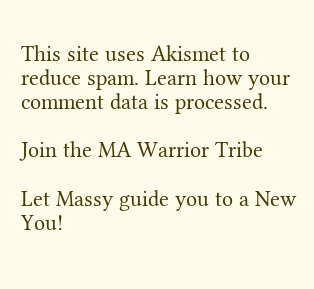This site uses Akismet to reduce spam. Learn how your comment data is processed.

Join the MA Warrior Tribe

Let Massy guide you to a New You!